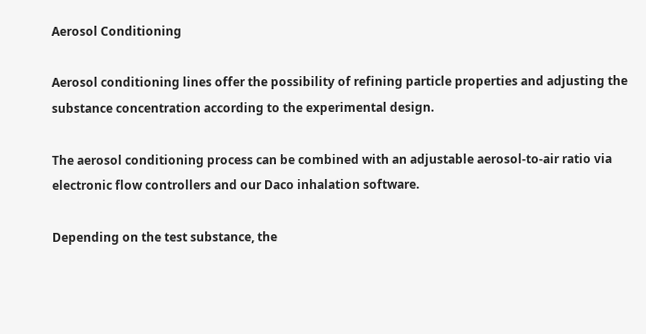Aerosol Conditioning

Aerosol conditioning lines offer the possibility of refining particle properties and adjusting the substance concentration according to the experimental design.

The aerosol conditioning process can be combined with an adjustable aerosol-to-air ratio via electronic flow controllers and our Daco inhalation software.

Depending on the test substance, the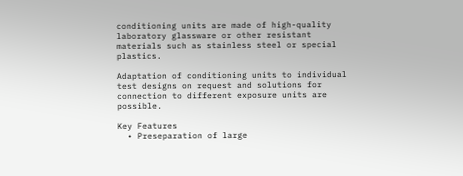conditioning units are made of high-quality laboratory glassware or other resistant materials such as stainless steel or special plastics.

Adaptation of conditioning units to individual test designs on request and solutions for connection to different exposure units are possible.

Key Features
  • Preseparation of large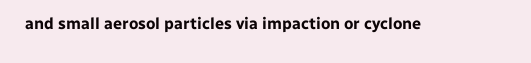and small aerosol particles via impaction or cyclone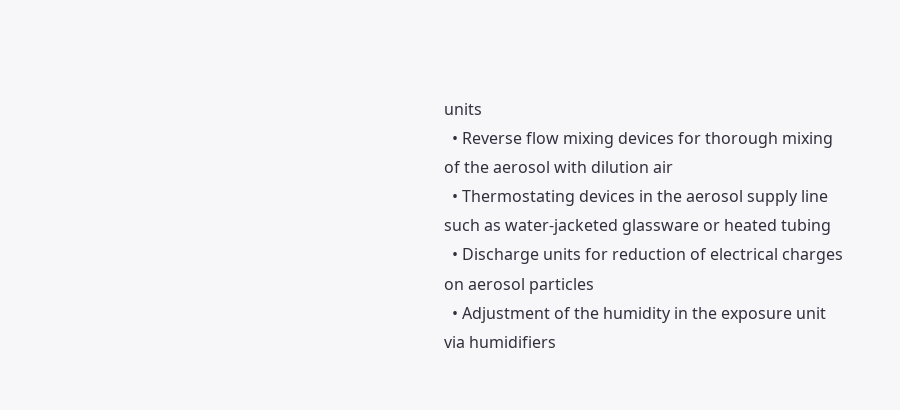units
  • Reverse flow mixing devices for thorough mixing of the aerosol with dilution air
  • Thermostating devices in the aerosol supply line such as water-jacketed glassware or heated tubing
  • Discharge units for reduction of electrical charges on aerosol particles
  • Adjustment of the humidity in the exposure unit via humidifiers